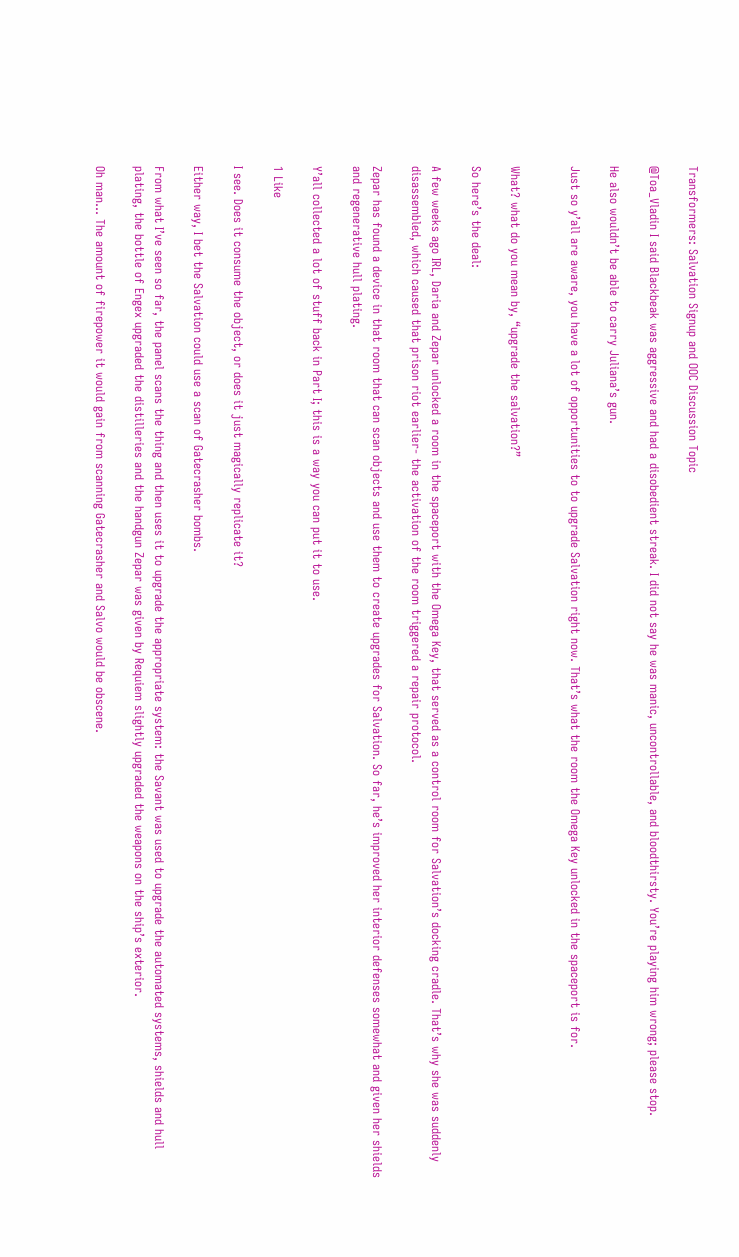Transformers: Salvation Signup and OOC Discussion Topic

@Toa_Vladin I said Blackbeak was aggressive and had a disobedient streak. I did not say he was manic, uncontrollable, and bloodthirsty. You’re playing him wrong; please stop.

He also wouldn’t be able to carry Juliana’s gun.

Just so y’all are aware, you have a lot of opportunities to to upgrade Salvation right now. That’s what the room the Omega Key unlocked in the spaceport is for.


What? what do you mean by, “upgrade the salvation?”

So here’s the deal:

A few weeks ago IRL, Daria and Zepar unlocked a room in the spaceport with the Omega Key, that served as a control room for Salvation’s docking cradle. That’s why she was suddenly disassembled, which caused that prison riot earlier- the activation of the room triggered a repair protocol.

Zepar has found a device in that room that can scan objects and use them to create upgrades for Salvation. So far, he’s improved her interior defenses somewhat and given her shields and regenerative hull plating.

Y’all collected a lot of stuff back in Part I; this is a way you can put it to use.

1 Like

I see. Does it consume the object, or does it just magically replicate it?

Either way, I bet the Salvation could use a scan of Gatecrasher bombs.

From what I’ve seen so far, the panel scans the thing and then uses it to upgrade the appropriate system: the Savant was used to upgrade the automated systems, shields and hull plating, the bottle of Engex upgraded the distilleries and the handgun Zepar was given by Requiem slightly upgraded the weapons on the ship’s exterior.

Oh man… The amount of firepower it would gain from scanning Gatecrasher and Salvo would be obscene.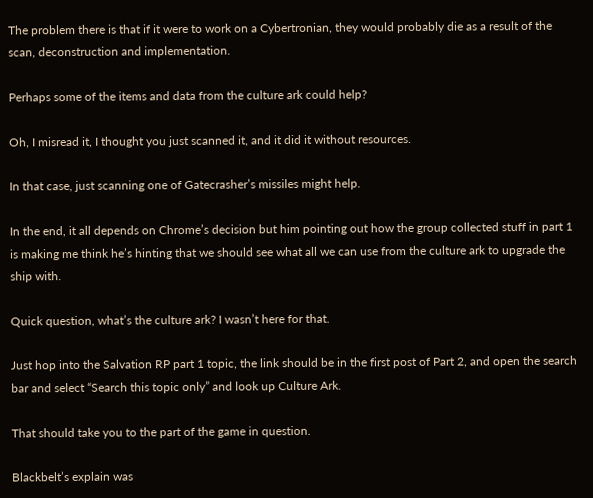The problem there is that if it were to work on a Cybertronian, they would probably die as a result of the scan, deconstruction and implementation.

Perhaps some of the items and data from the culture ark could help?

Oh, I misread it, I thought you just scanned it, and it did it without resources.

In that case, just scanning one of Gatecrasher’s missiles might help.

In the end, it all depends on Chrome’s decision but him pointing out how the group collected stuff in part 1 is making me think he’s hinting that we should see what all we can use from the culture ark to upgrade the ship with.

Quick question, what’s the culture ark? I wasn’t here for that.

Just hop into the Salvation RP part 1 topic, the link should be in the first post of Part 2, and open the search bar and select “Search this topic only” and look up Culture Ark.

That should take you to the part of the game in question.

Blackbelt’s explain was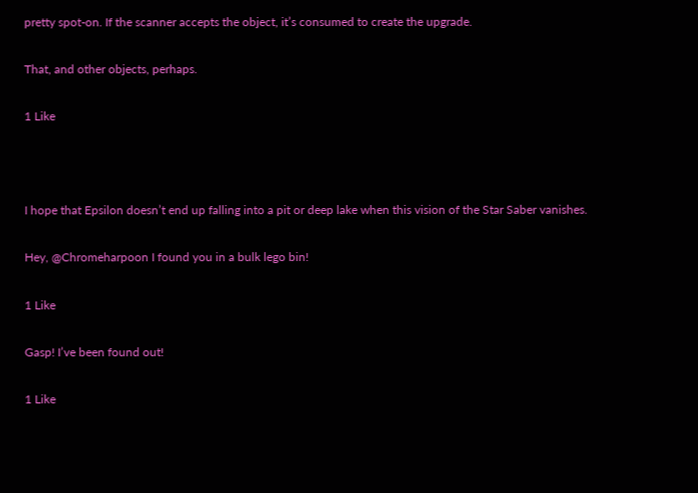pretty spot-on. If the scanner accepts the object, it’s consumed to create the upgrade.

That, and other objects, perhaps.

1 Like



I hope that Epsilon doesn’t end up falling into a pit or deep lake when this vision of the Star Saber vanishes.

Hey, @Chromeharpoon I found you in a bulk lego bin!

1 Like

Gasp! I’ve been found out!

1 Like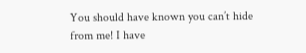You should have known you can’t hide from me! I have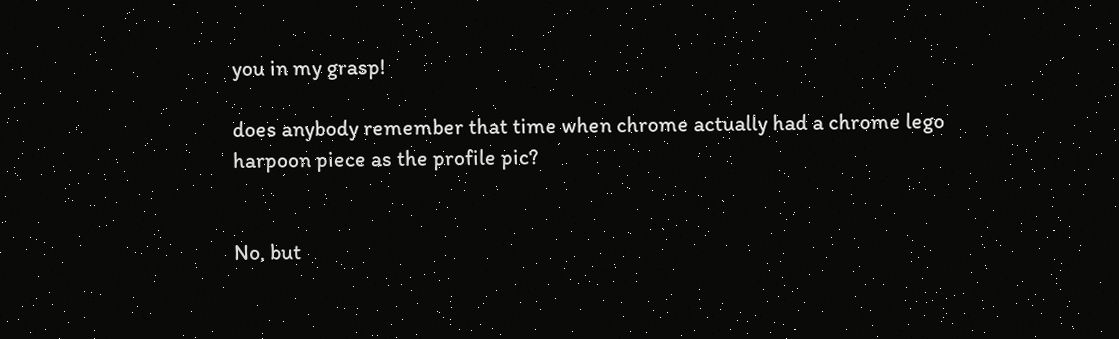you in my grasp!

does anybody remember that time when chrome actually had a chrome lego harpoon piece as the profile pic?


No, but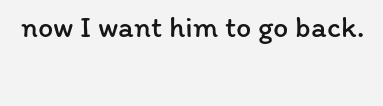now I want him to go back.